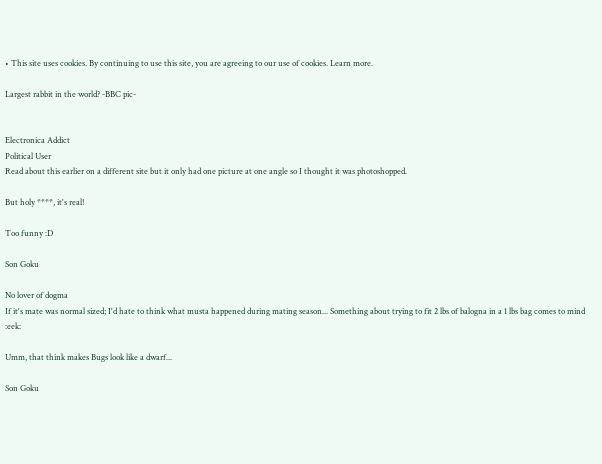• This site uses cookies. By continuing to use this site, you are agreeing to our use of cookies. Learn more.

Largest rabbit in the world? -BBC pic-


Electronica Addict
Political User
Read about this earlier on a different site but it only had one picture at one angle so I thought it was photoshopped.

But holy ****, it's real!

Too funny :D

Son Goku

No lover of dogma
If it's mate was normal sized; I'd hate to think what musta happened during mating season... Something about trying to fit 2 lbs of balogna in a 1 lbs bag comes to mind :eek:

Umm, that think makes Bugs look like a dwarf...

Son Goku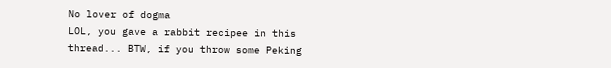No lover of dogma
LOL, you gave a rabbit recipee in this thread... BTW, if you throw some Peking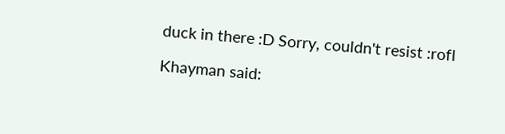duck in there :D Sorry, couldn't resist :rofl

Khayman said: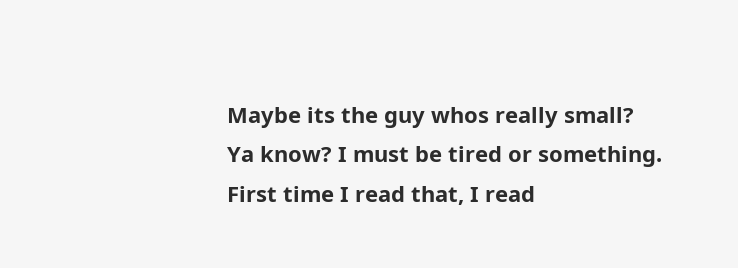Maybe its the guy whos really small?
Ya know? I must be tired or something. First time I read that, I read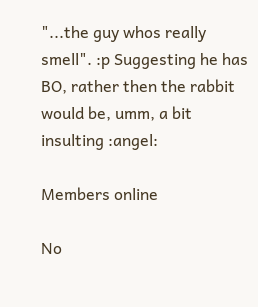"...the guy whos really smell". :p Suggesting he has BO, rather then the rabbit would be, umm, a bit insulting :angel:

Members online

No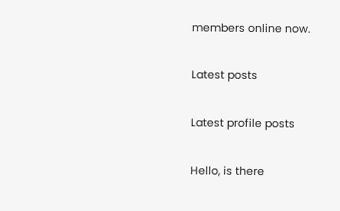members online now.

Latest posts

Latest profile posts

Hello, is there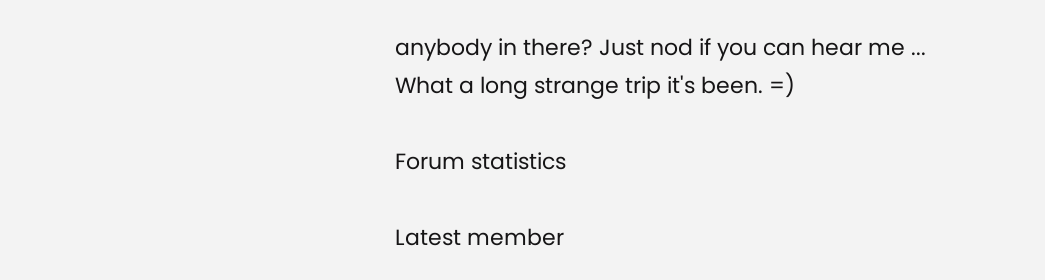anybody in there? Just nod if you can hear me ...
What a long strange trip it's been. =)

Forum statistics

Latest member